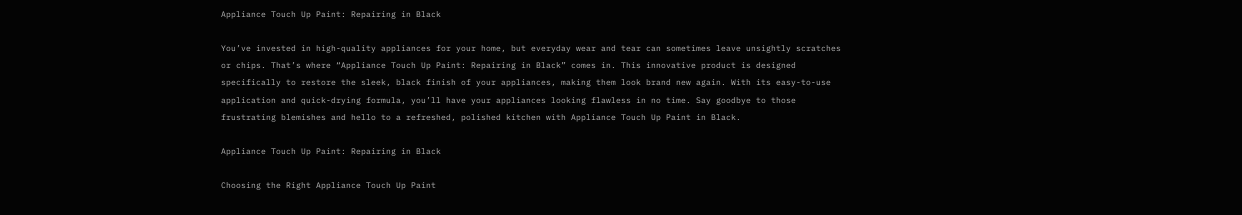Appliance Touch Up Paint: Repairing in Black

You’ve invested in high-quality appliances for your home, but everyday wear and tear can sometimes leave unsightly scratches or chips. That’s where “Appliance Touch Up Paint: Repairing in Black” comes in. This innovative product is designed specifically to restore the sleek, black finish of your appliances, making them look brand new again. With its easy-to-use application and quick-drying formula, you’ll have your appliances looking flawless in no time. Say goodbye to those frustrating blemishes and hello to a refreshed, polished kitchen with Appliance Touch Up Paint in Black.

Appliance Touch Up Paint: Repairing in Black

Choosing the Right Appliance Touch Up Paint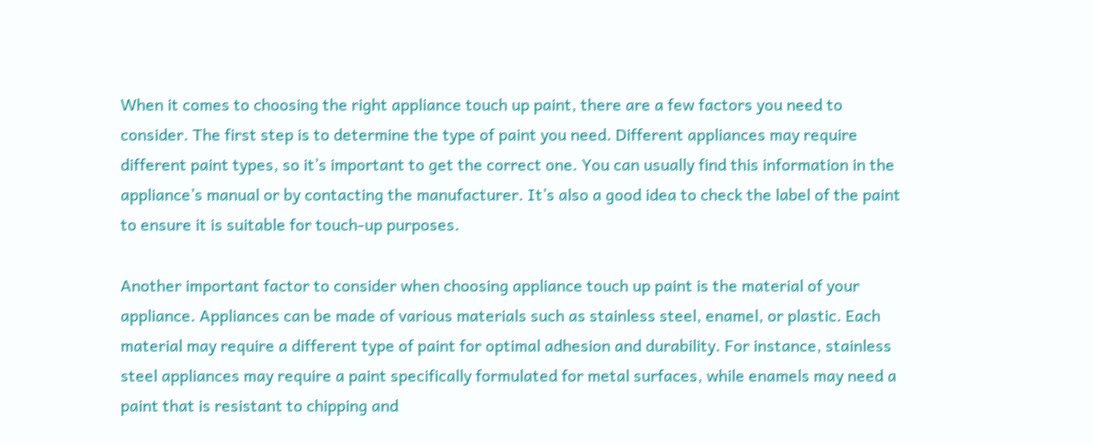When it comes to choosing the right appliance touch up paint, there are a few factors you need to consider. The first step is to determine the type of paint you need. Different appliances may require different paint types, so it’s important to get the correct one. You can usually find this information in the appliance’s manual or by contacting the manufacturer. It’s also a good idea to check the label of the paint to ensure it is suitable for touch-up purposes.

Another important factor to consider when choosing appliance touch up paint is the material of your appliance. Appliances can be made of various materials such as stainless steel, enamel, or plastic. Each material may require a different type of paint for optimal adhesion and durability. For instance, stainless steel appliances may require a paint specifically formulated for metal surfaces, while enamels may need a paint that is resistant to chipping and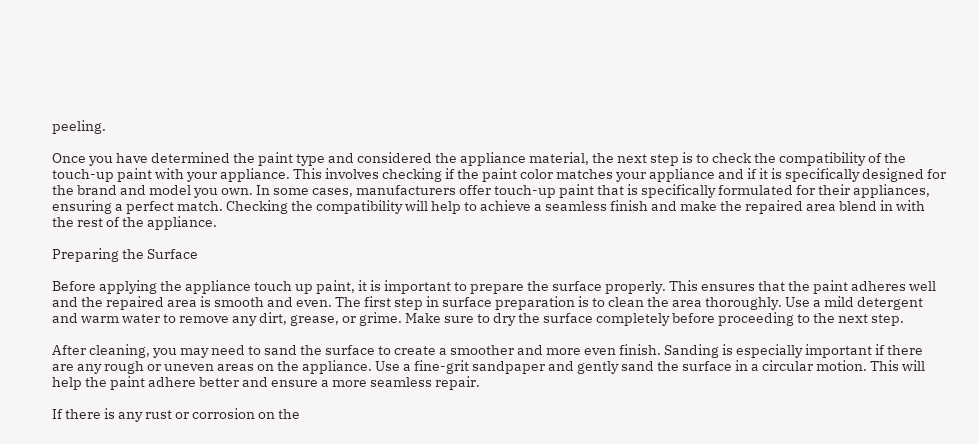peeling.

Once you have determined the paint type and considered the appliance material, the next step is to check the compatibility of the touch-up paint with your appliance. This involves checking if the paint color matches your appliance and if it is specifically designed for the brand and model you own. In some cases, manufacturers offer touch-up paint that is specifically formulated for their appliances, ensuring a perfect match. Checking the compatibility will help to achieve a seamless finish and make the repaired area blend in with the rest of the appliance.

Preparing the Surface

Before applying the appliance touch up paint, it is important to prepare the surface properly. This ensures that the paint adheres well and the repaired area is smooth and even. The first step in surface preparation is to clean the area thoroughly. Use a mild detergent and warm water to remove any dirt, grease, or grime. Make sure to dry the surface completely before proceeding to the next step.

After cleaning, you may need to sand the surface to create a smoother and more even finish. Sanding is especially important if there are any rough or uneven areas on the appliance. Use a fine-grit sandpaper and gently sand the surface in a circular motion. This will help the paint adhere better and ensure a more seamless repair.

If there is any rust or corrosion on the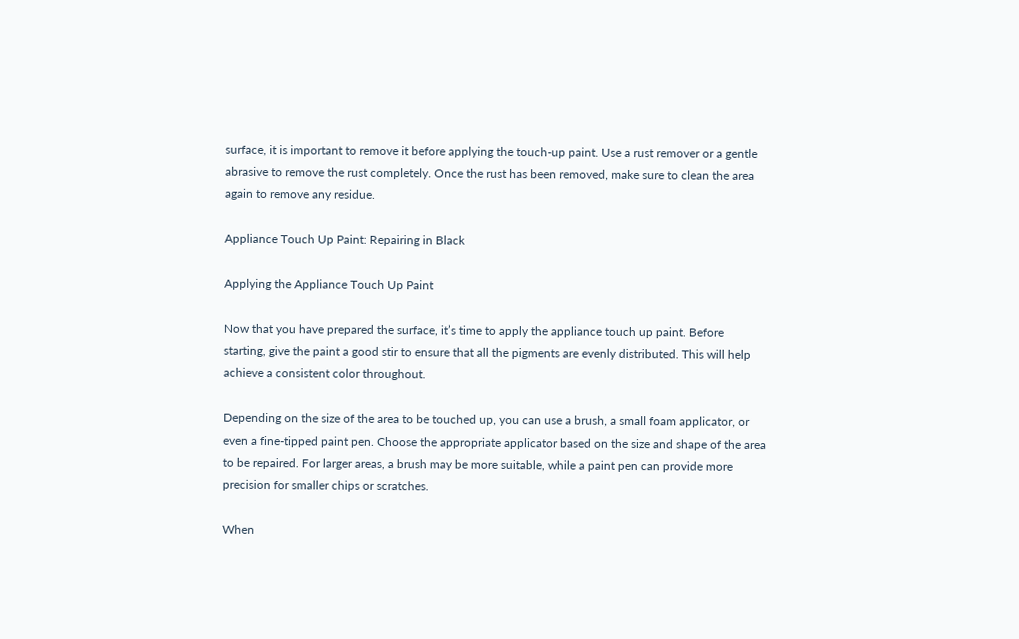surface, it is important to remove it before applying the touch-up paint. Use a rust remover or a gentle abrasive to remove the rust completely. Once the rust has been removed, make sure to clean the area again to remove any residue.

Appliance Touch Up Paint: Repairing in Black

Applying the Appliance Touch Up Paint

Now that you have prepared the surface, it’s time to apply the appliance touch up paint. Before starting, give the paint a good stir to ensure that all the pigments are evenly distributed. This will help achieve a consistent color throughout.

Depending on the size of the area to be touched up, you can use a brush, a small foam applicator, or even a fine-tipped paint pen. Choose the appropriate applicator based on the size and shape of the area to be repaired. For larger areas, a brush may be more suitable, while a paint pen can provide more precision for smaller chips or scratches.

When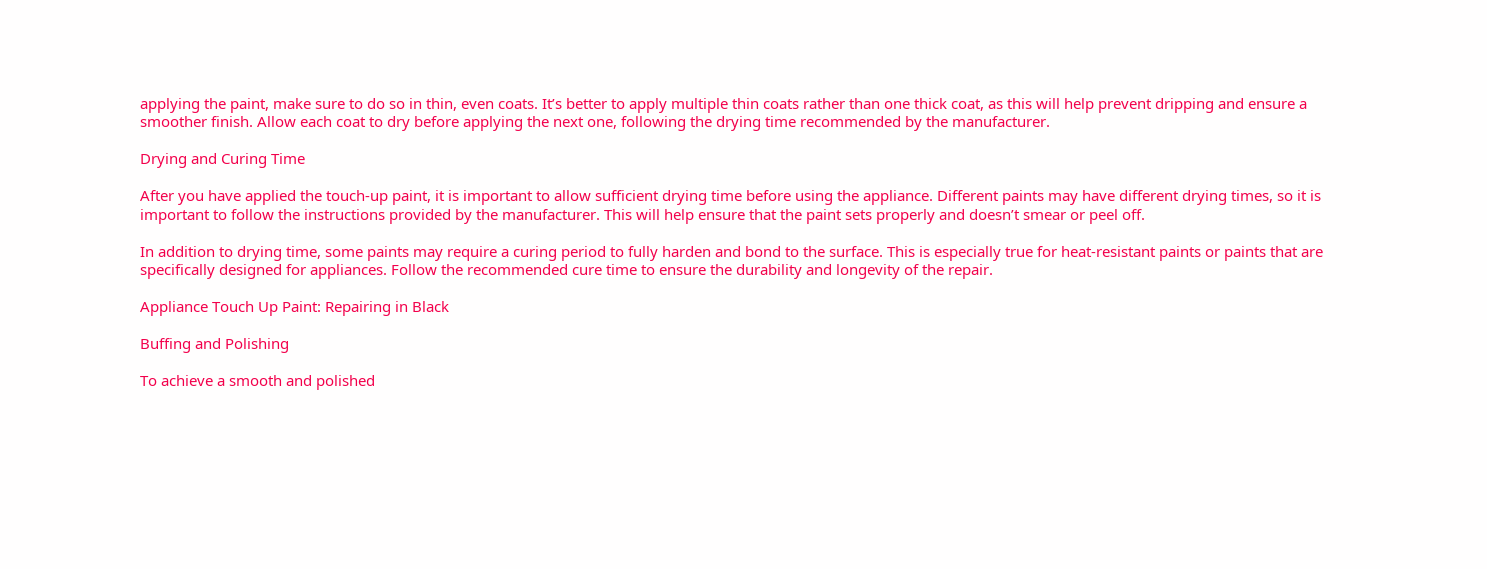applying the paint, make sure to do so in thin, even coats. It’s better to apply multiple thin coats rather than one thick coat, as this will help prevent dripping and ensure a smoother finish. Allow each coat to dry before applying the next one, following the drying time recommended by the manufacturer.

Drying and Curing Time

After you have applied the touch-up paint, it is important to allow sufficient drying time before using the appliance. Different paints may have different drying times, so it is important to follow the instructions provided by the manufacturer. This will help ensure that the paint sets properly and doesn’t smear or peel off.

In addition to drying time, some paints may require a curing period to fully harden and bond to the surface. This is especially true for heat-resistant paints or paints that are specifically designed for appliances. Follow the recommended cure time to ensure the durability and longevity of the repair.

Appliance Touch Up Paint: Repairing in Black

Buffing and Polishing

To achieve a smooth and polished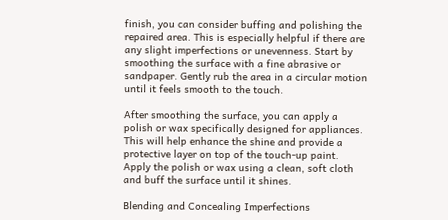finish, you can consider buffing and polishing the repaired area. This is especially helpful if there are any slight imperfections or unevenness. Start by smoothing the surface with a fine abrasive or sandpaper. Gently rub the area in a circular motion until it feels smooth to the touch.

After smoothing the surface, you can apply a polish or wax specifically designed for appliances. This will help enhance the shine and provide a protective layer on top of the touch-up paint. Apply the polish or wax using a clean, soft cloth and buff the surface until it shines.

Blending and Concealing Imperfections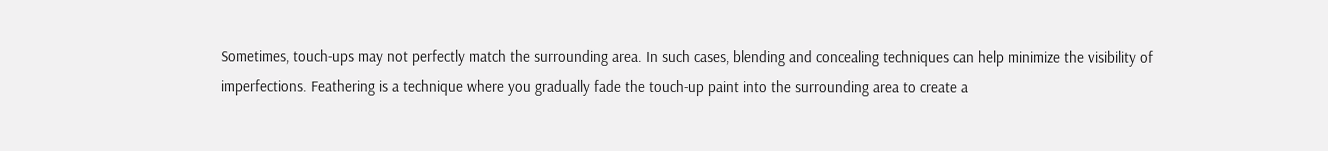Sometimes, touch-ups may not perfectly match the surrounding area. In such cases, blending and concealing techniques can help minimize the visibility of imperfections. Feathering is a technique where you gradually fade the touch-up paint into the surrounding area to create a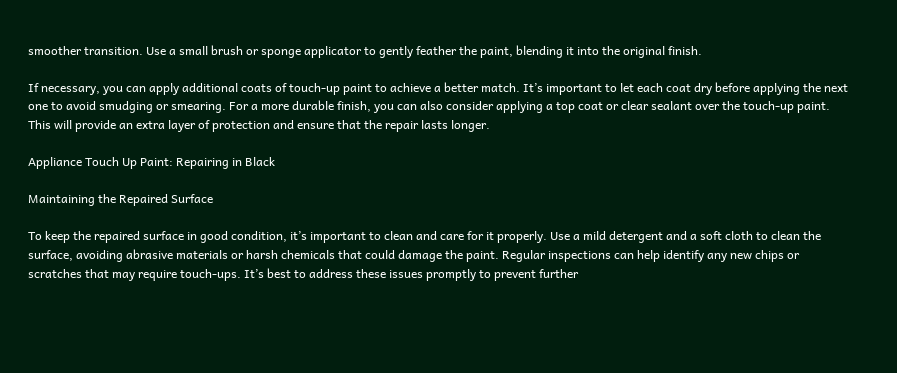smoother transition. Use a small brush or sponge applicator to gently feather the paint, blending it into the original finish.

If necessary, you can apply additional coats of touch-up paint to achieve a better match. It’s important to let each coat dry before applying the next one to avoid smudging or smearing. For a more durable finish, you can also consider applying a top coat or clear sealant over the touch-up paint. This will provide an extra layer of protection and ensure that the repair lasts longer.

Appliance Touch Up Paint: Repairing in Black

Maintaining the Repaired Surface

To keep the repaired surface in good condition, it’s important to clean and care for it properly. Use a mild detergent and a soft cloth to clean the surface, avoiding abrasive materials or harsh chemicals that could damage the paint. Regular inspections can help identify any new chips or scratches that may require touch-ups. It’s best to address these issues promptly to prevent further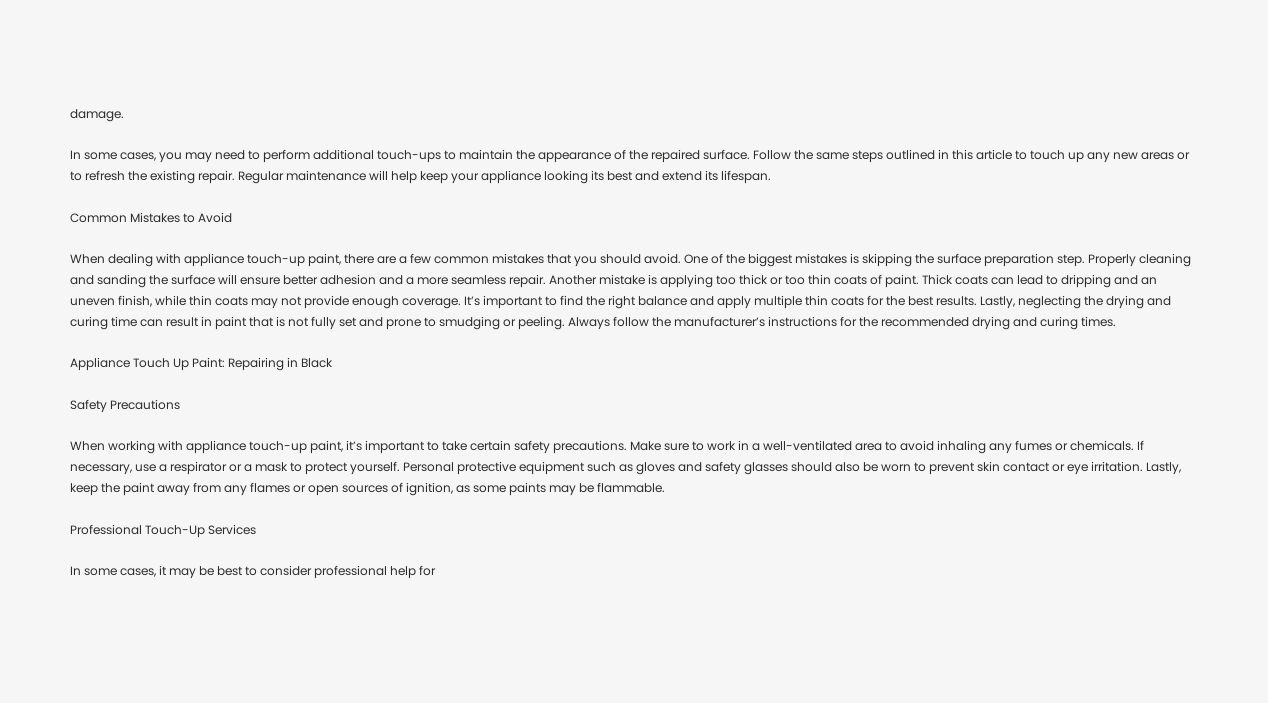damage.

In some cases, you may need to perform additional touch-ups to maintain the appearance of the repaired surface. Follow the same steps outlined in this article to touch up any new areas or to refresh the existing repair. Regular maintenance will help keep your appliance looking its best and extend its lifespan.

Common Mistakes to Avoid

When dealing with appliance touch-up paint, there are a few common mistakes that you should avoid. One of the biggest mistakes is skipping the surface preparation step. Properly cleaning and sanding the surface will ensure better adhesion and a more seamless repair. Another mistake is applying too thick or too thin coats of paint. Thick coats can lead to dripping and an uneven finish, while thin coats may not provide enough coverage. It’s important to find the right balance and apply multiple thin coats for the best results. Lastly, neglecting the drying and curing time can result in paint that is not fully set and prone to smudging or peeling. Always follow the manufacturer’s instructions for the recommended drying and curing times.

Appliance Touch Up Paint: Repairing in Black

Safety Precautions

When working with appliance touch-up paint, it’s important to take certain safety precautions. Make sure to work in a well-ventilated area to avoid inhaling any fumes or chemicals. If necessary, use a respirator or a mask to protect yourself. Personal protective equipment such as gloves and safety glasses should also be worn to prevent skin contact or eye irritation. Lastly, keep the paint away from any flames or open sources of ignition, as some paints may be flammable.

Professional Touch-Up Services

In some cases, it may be best to consider professional help for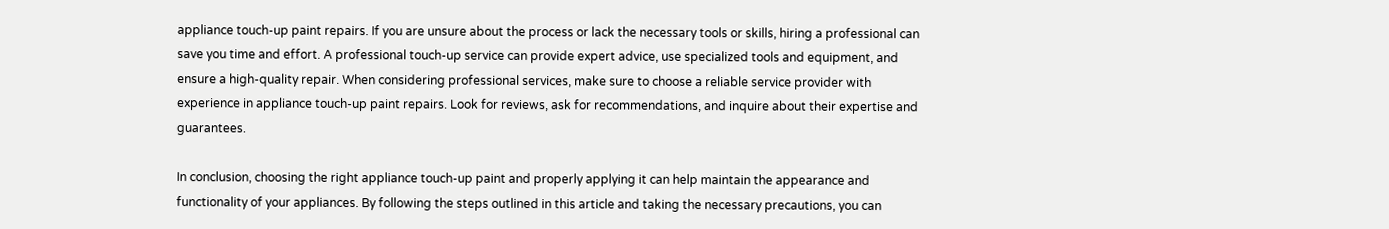appliance touch-up paint repairs. If you are unsure about the process or lack the necessary tools or skills, hiring a professional can save you time and effort. A professional touch-up service can provide expert advice, use specialized tools and equipment, and ensure a high-quality repair. When considering professional services, make sure to choose a reliable service provider with experience in appliance touch-up paint repairs. Look for reviews, ask for recommendations, and inquire about their expertise and guarantees.

In conclusion, choosing the right appliance touch-up paint and properly applying it can help maintain the appearance and functionality of your appliances. By following the steps outlined in this article and taking the necessary precautions, you can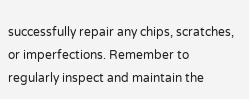successfully repair any chips, scratches, or imperfections. Remember to regularly inspect and maintain the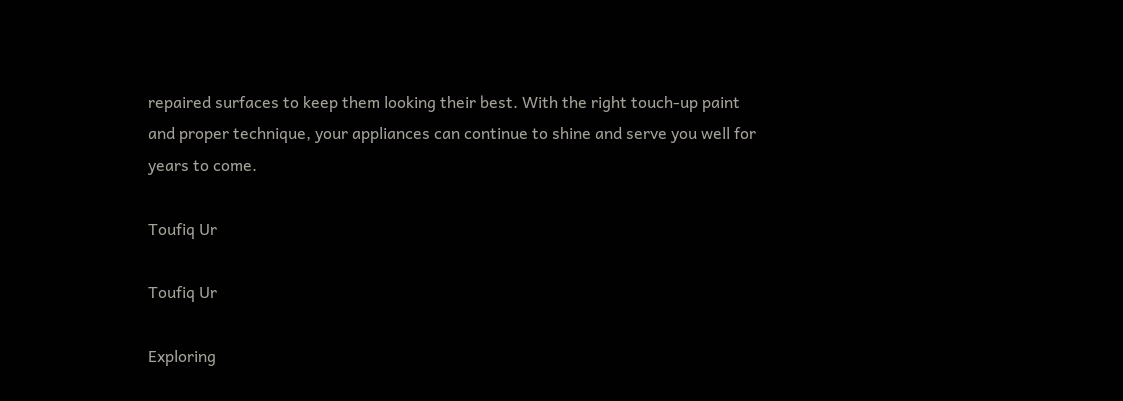repaired surfaces to keep them looking their best. With the right touch-up paint and proper technique, your appliances can continue to shine and serve you well for years to come.

Toufiq Ur

Toufiq Ur

Exploring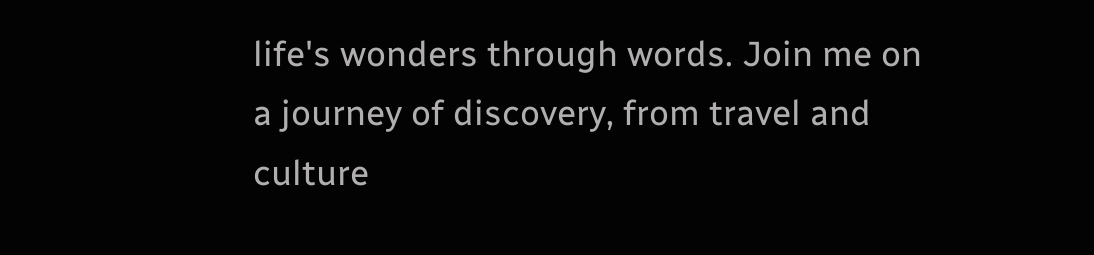life's wonders through words. Join me on a journey of discovery, from travel and culture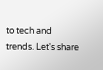to tech and trends. Let's share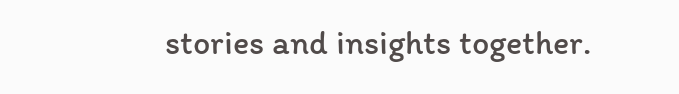stories and insights together.